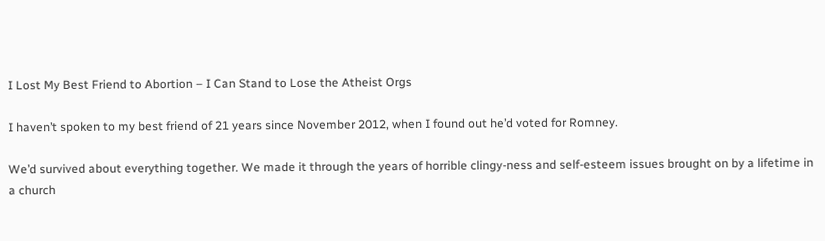I Lost My Best Friend to Abortion – I Can Stand to Lose the Atheist Orgs

I haven’t spoken to my best friend of 21 years since November 2012, when I found out he’d voted for Romney.

We’d survived about everything together. We made it through the years of horrible clingy-ness and self-esteem issues brought on by a lifetime in a church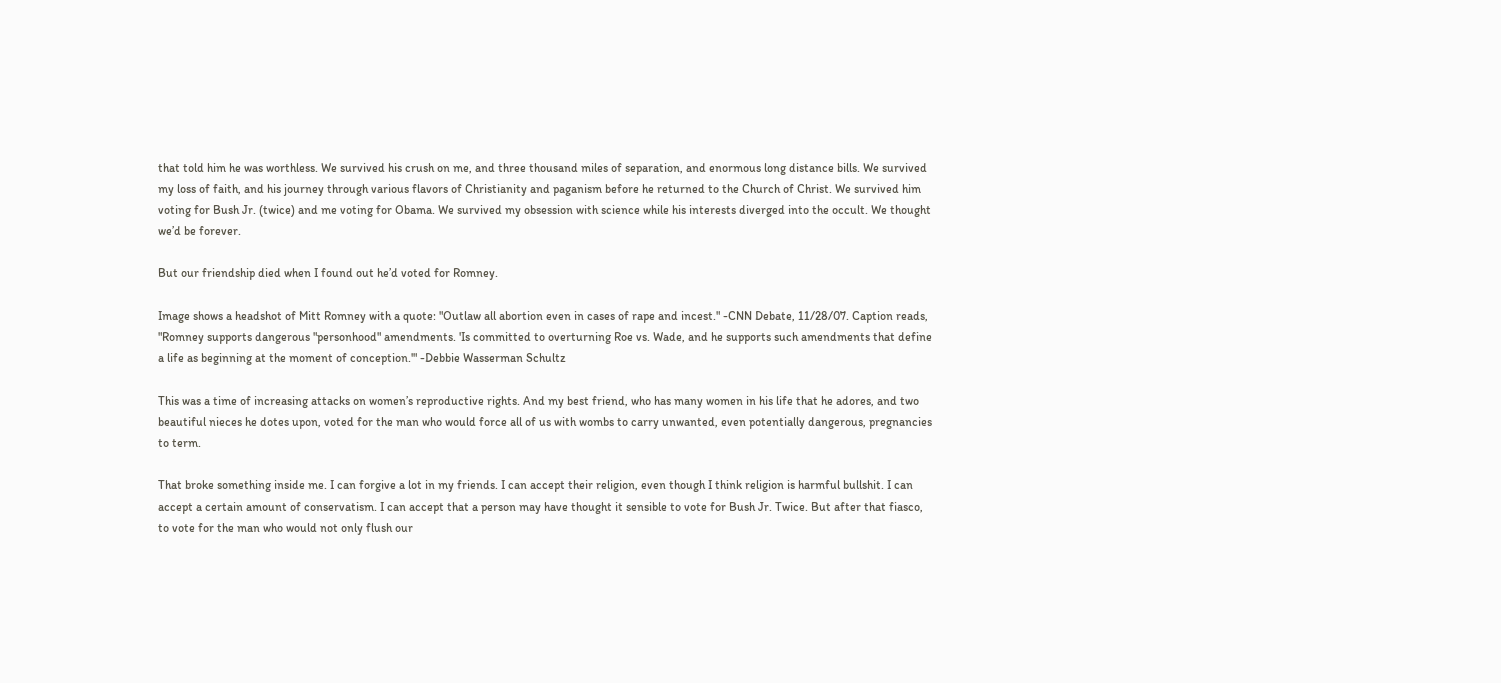that told him he was worthless. We survived his crush on me, and three thousand miles of separation, and enormous long distance bills. We survived my loss of faith, and his journey through various flavors of Christianity and paganism before he returned to the Church of Christ. We survived him voting for Bush Jr. (twice) and me voting for Obama. We survived my obsession with science while his interests diverged into the occult. We thought we’d be forever.

But our friendship died when I found out he’d voted for Romney.

Image shows a headshot of Mitt Romney with a quote: "Outlaw all abortion even in cases of rape and incest." -CNN Debate, 11/28/07. Caption reads, "Romney supports dangerous "personhood" amendments. 'Is committed to overturning Roe vs. Wade, and he supports such amendments that define a life as beginning at the moment of conception.'" -Debbie Wasserman Schultz

This was a time of increasing attacks on women’s reproductive rights. And my best friend, who has many women in his life that he adores, and two beautiful nieces he dotes upon, voted for the man who would force all of us with wombs to carry unwanted, even potentially dangerous, pregnancies to term.

That broke something inside me. I can forgive a lot in my friends. I can accept their religion, even though I think religion is harmful bullshit. I can accept a certain amount of conservatism. I can accept that a person may have thought it sensible to vote for Bush Jr. Twice. But after that fiasco, to vote for the man who would not only flush our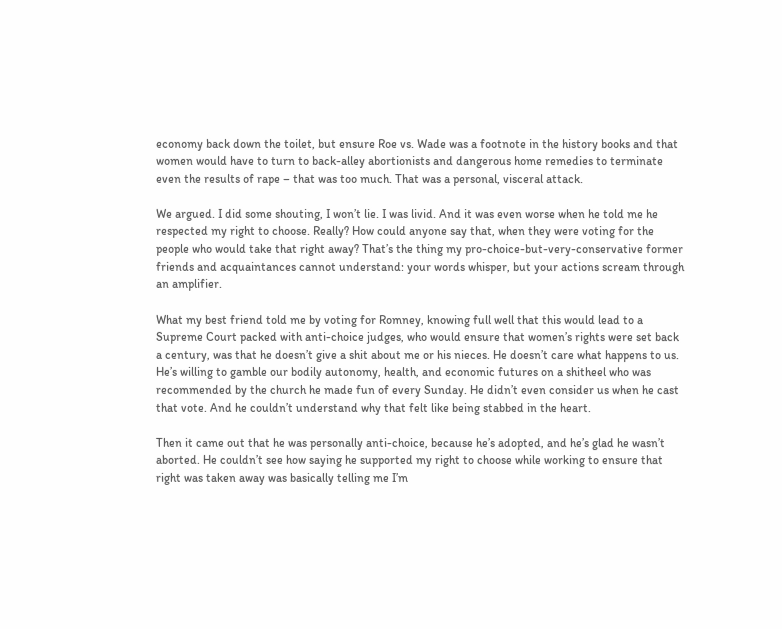economy back down the toilet, but ensure Roe vs. Wade was a footnote in the history books and that women would have to turn to back-alley abortionists and dangerous home remedies to terminate even the results of rape – that was too much. That was a personal, visceral attack.

We argued. I did some shouting, I won’t lie. I was livid. And it was even worse when he told me he respected my right to choose. Really? How could anyone say that, when they were voting for the people who would take that right away? That’s the thing my pro-choice-but-very-conservative former friends and acquaintances cannot understand: your words whisper, but your actions scream through an amplifier.

What my best friend told me by voting for Romney, knowing full well that this would lead to a Supreme Court packed with anti-choice judges, who would ensure that women’s rights were set back a century, was that he doesn’t give a shit about me or his nieces. He doesn’t care what happens to us. He’s willing to gamble our bodily autonomy, health, and economic futures on a shitheel who was recommended by the church he made fun of every Sunday. He didn’t even consider us when he cast that vote. And he couldn’t understand why that felt like being stabbed in the heart.

Then it came out that he was personally anti-choice, because he’s adopted, and he’s glad he wasn’t aborted. He couldn’t see how saying he supported my right to choose while working to ensure that right was taken away was basically telling me I’m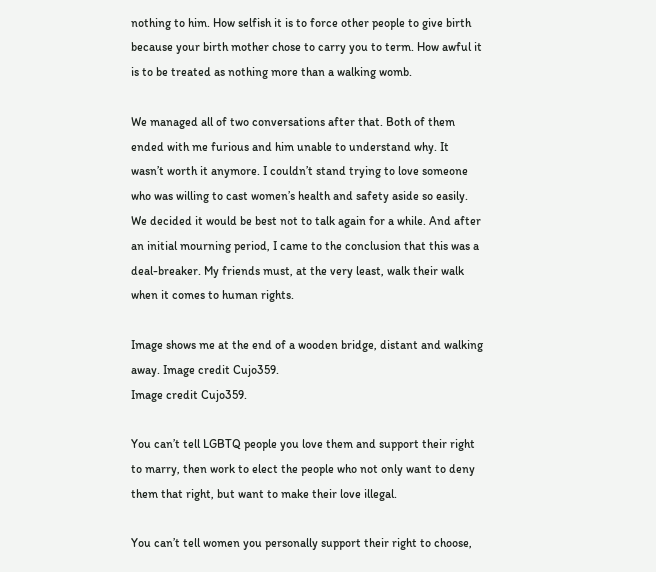nothing to him. How selfish it is to force other people to give birth because your birth mother chose to carry you to term. How awful it is to be treated as nothing more than a walking womb.

We managed all of two conversations after that. Both of them ended with me furious and him unable to understand why. It wasn’t worth it anymore. I couldn’t stand trying to love someone who was willing to cast women’s health and safety aside so easily. We decided it would be best not to talk again for a while. And after an initial mourning period, I came to the conclusion that this was a deal-breaker. My friends must, at the very least, walk their walk when it comes to human rights.

Image shows me at the end of a wooden bridge, distant and walking away. Image credit Cujo359.
Image credit Cujo359.

You can’t tell LGBTQ people you love them and support their right to marry, then work to elect the people who not only want to deny them that right, but want to make their love illegal.

You can’t tell women you personally support their right to choose,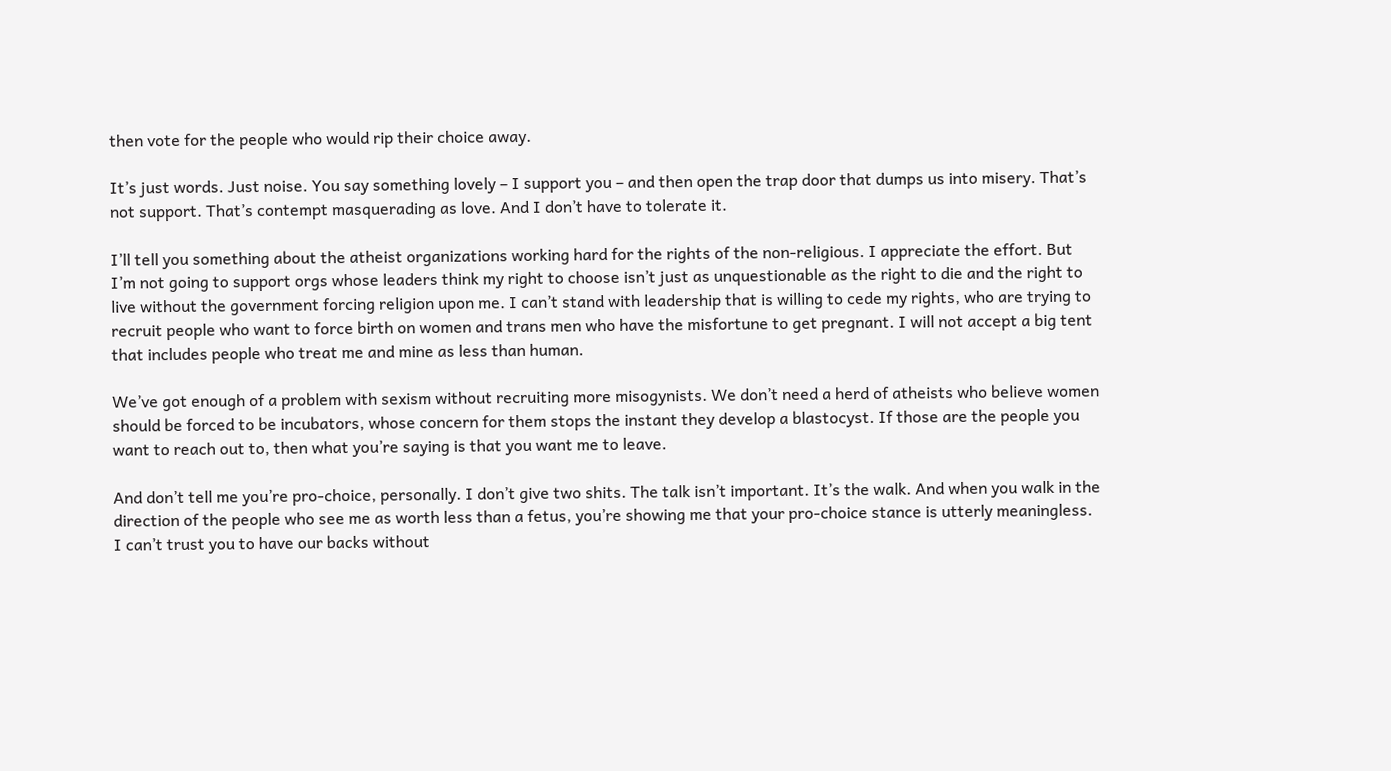then vote for the people who would rip their choice away.

It’s just words. Just noise. You say something lovely – I support you – and then open the trap door that dumps us into misery. That’s not support. That’s contempt masquerading as love. And I don’t have to tolerate it.

I’ll tell you something about the atheist organizations working hard for the rights of the non-religious. I appreciate the effort. But I’m not going to support orgs whose leaders think my right to choose isn’t just as unquestionable as the right to die and the right to live without the government forcing religion upon me. I can’t stand with leadership that is willing to cede my rights, who are trying to recruit people who want to force birth on women and trans men who have the misfortune to get pregnant. I will not accept a big tent that includes people who treat me and mine as less than human.

We’ve got enough of a problem with sexism without recruiting more misogynists. We don’t need a herd of atheists who believe women should be forced to be incubators, whose concern for them stops the instant they develop a blastocyst. If those are the people you want to reach out to, then what you’re saying is that you want me to leave.

And don’t tell me you’re pro-choice, personally. I don’t give two shits. The talk isn’t important. It’s the walk. And when you walk in the direction of the people who see me as worth less than a fetus, you’re showing me that your pro-choice stance is utterly meaningless. I can’t trust you to have our backs without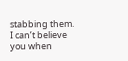stabbing them. I can’t believe you when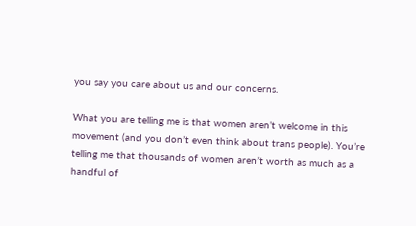you say you care about us and our concerns.

What you are telling me is that women aren’t welcome in this movement (and you don’t even think about trans people). You’re telling me that thousands of women aren’t worth as much as a handful of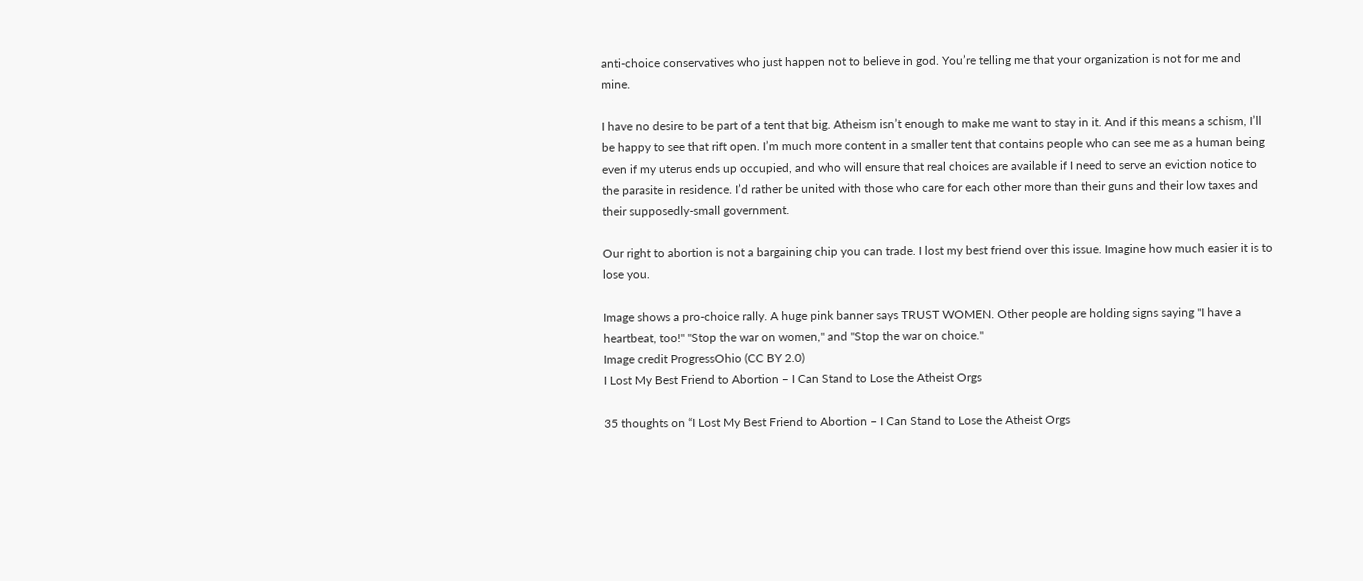anti-choice conservatives who just happen not to believe in god. You’re telling me that your organization is not for me and mine.

I have no desire to be part of a tent that big. Atheism isn’t enough to make me want to stay in it. And if this means a schism, I’ll be happy to see that rift open. I’m much more content in a smaller tent that contains people who can see me as a human being even if my uterus ends up occupied, and who will ensure that real choices are available if I need to serve an eviction notice to the parasite in residence. I’d rather be united with those who care for each other more than their guns and their low taxes and their supposedly-small government.

Our right to abortion is not a bargaining chip you can trade. I lost my best friend over this issue. Imagine how much easier it is to lose you.

Image shows a pro-choice rally. A huge pink banner says TRUST WOMEN. Other people are holding signs saying "I have a heartbeat, too!" "Stop the war on women," and "Stop the war on choice."
Image credit ProgressOhio (CC BY 2.0)
I Lost My Best Friend to Abortion – I Can Stand to Lose the Atheist Orgs

35 thoughts on “I Lost My Best Friend to Abortion – I Can Stand to Lose the Atheist Orgs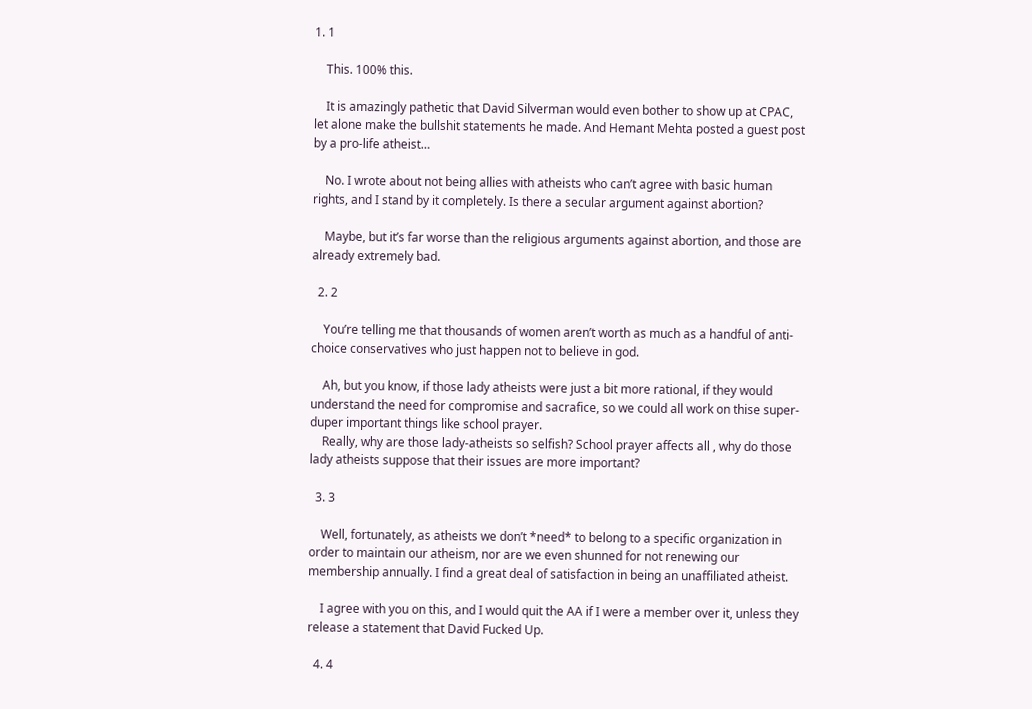1. 1

    This. 100% this.

    It is amazingly pathetic that David Silverman would even bother to show up at CPAC, let alone make the bullshit statements he made. And Hemant Mehta posted a guest post by a pro-life atheist…

    No. I wrote about not being allies with atheists who can’t agree with basic human rights, and I stand by it completely. Is there a secular argument against abortion?

    Maybe, but it’s far worse than the religious arguments against abortion, and those are already extremely bad.

  2. 2

    You’re telling me that thousands of women aren’t worth as much as a handful of anti-choice conservatives who just happen not to believe in god.

    Ah, but you know, if those lady atheists were just a bit more rational, if they would understand the need for compromise and sacrafice, so we could all work on thise super-duper important things like school prayer.
    Really, why are those lady-atheists so selfish? School prayer affects all , why do those lady atheists suppose that their issues are more important?

  3. 3

    Well, fortunately, as atheists we don’t *need* to belong to a specific organization in order to maintain our atheism, nor are we even shunned for not renewing our membership annually. I find a great deal of satisfaction in being an unaffiliated atheist.

    I agree with you on this, and I would quit the AA if I were a member over it, unless they release a statement that David Fucked Up.

  4. 4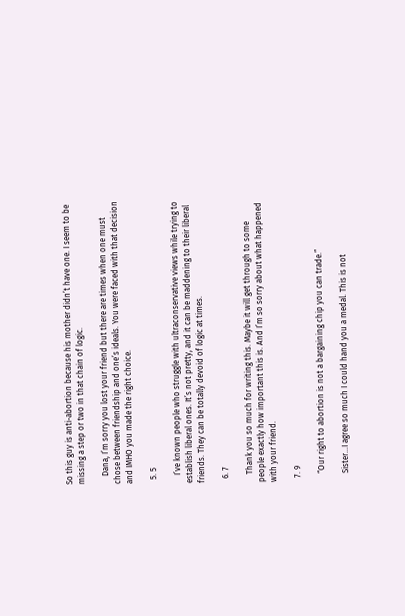So this guy is anti-abortion because his mother didn’t have one. I seem to be missing a step or two in that chain of logic.

    Dana, I’m sorry you lost your friend but there are times when one must chose between friendship and one’s ideals. You were faced with that decision and IMHO you made the right choice.

  5. 5

    I’ve known people who struggle with ultraconservative views while trying to establish liberal ones. It’s not pretty, and it can be maddening to their liberal friends. They can be totally devoid of logic at times.

  6. 7

    Thank you so much for writing this. Maybe it will get through to some people exactly how important this is. And I’m so sorry about what happened with your friend.

  7. 9

    “Our right to abortion is not a bargaining chip you can trade.”

    Sister…I agree so much I could hand you a medal. This is not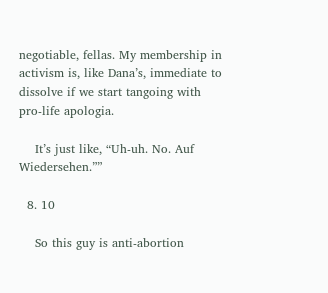negotiable, fellas. My membership in activism is, like Dana’s, immediate to dissolve if we start tangoing with pro-life apologia.

    It’s just like, “Uh-uh. No. Auf Wiedersehen.””

  8. 10

    So this guy is anti-abortion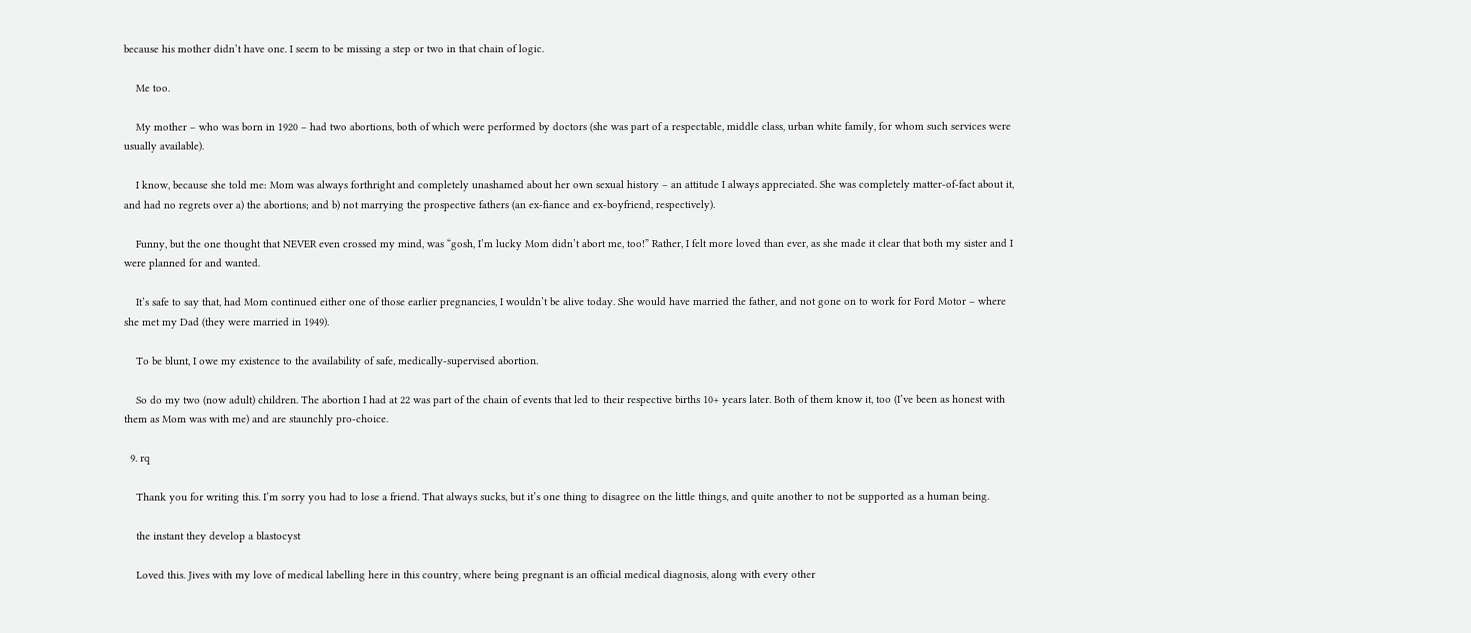because his mother didn’t have one. I seem to be missing a step or two in that chain of logic.

    Me too.

    My mother – who was born in 1920 – had two abortions, both of which were performed by doctors (she was part of a respectable, middle class, urban white family, for whom such services were usually available).

    I know, because she told me: Mom was always forthright and completely unashamed about her own sexual history – an attitude I always appreciated. She was completely matter-of-fact about it, and had no regrets over a) the abortions; and b) not marrying the prospective fathers (an ex-fiance and ex-boyfriend, respectively).

    Funny, but the one thought that NEVER even crossed my mind, was “gosh, I’m lucky Mom didn’t abort me, too!” Rather, I felt more loved than ever, as she made it clear that both my sister and I were planned for and wanted.

    It’s safe to say that, had Mom continued either one of those earlier pregnancies, I wouldn’t be alive today. She would have married the father, and not gone on to work for Ford Motor – where she met my Dad (they were married in 1949).

    To be blunt, I owe my existence to the availability of safe, medically-supervised abortion.

    So do my two (now adult) children. The abortion I had at 22 was part of the chain of events that led to their respective births 10+ years later. Both of them know it, too (I’ve been as honest with them as Mom was with me) and are staunchly pro-choice.

  9. rq

    Thank you for writing this. I’m sorry you had to lose a friend. That always sucks, but it’s one thing to disagree on the little things, and quite another to not be supported as a human being.

    the instant they develop a blastocyst

    Loved this. Jives with my love of medical labelling here in this country, where being pregnant is an official medical diagnosis, along with every other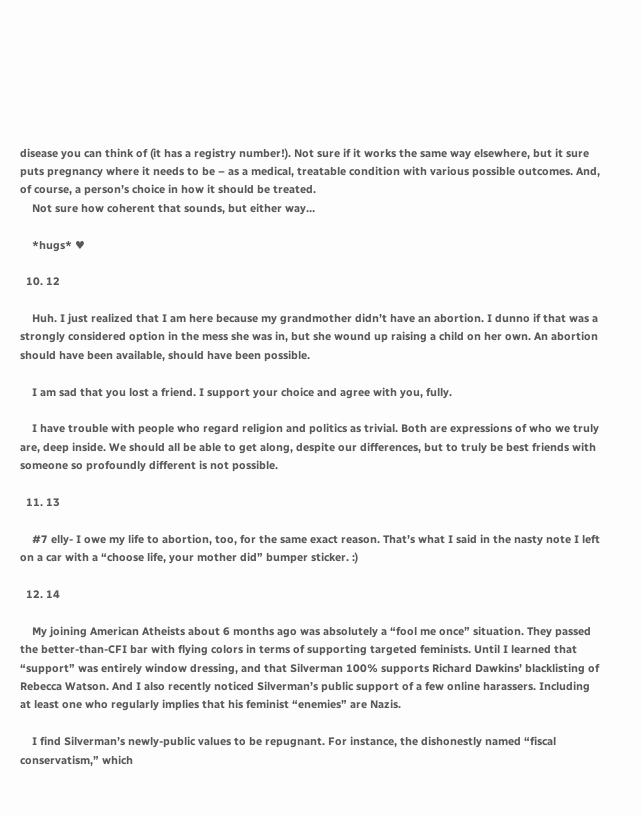disease you can think of (it has a registry number!). Not sure if it works the same way elsewhere, but it sure puts pregnancy where it needs to be – as a medical, treatable condition with various possible outcomes. And, of course, a person’s choice in how it should be treated.
    Not sure how coherent that sounds, but either way…

    *hugs* ♥

  10. 12

    Huh. I just realized that I am here because my grandmother didn’t have an abortion. I dunno if that was a strongly considered option in the mess she was in, but she wound up raising a child on her own. An abortion should have been available, should have been possible.

    I am sad that you lost a friend. I support your choice and agree with you, fully.

    I have trouble with people who regard religion and politics as trivial. Both are expressions of who we truly are, deep inside. We should all be able to get along, despite our differences, but to truly be best friends with someone so profoundly different is not possible.

  11. 13

    #7 elly- I owe my life to abortion, too, for the same exact reason. That’s what I said in the nasty note I left on a car with a “choose life, your mother did” bumper sticker. :)

  12. 14

    My joining American Atheists about 6 months ago was absolutely a “fool me once” situation. They passed the better-than-CFI bar with flying colors in terms of supporting targeted feminists. Until I learned that “support” was entirely window dressing, and that Silverman 100% supports Richard Dawkins’ blacklisting of Rebecca Watson. And I also recently noticed Silverman’s public support of a few online harassers. Including at least one who regularly implies that his feminist “enemies” are Nazis.

    I find Silverman’s newly-public values to be repugnant. For instance, the dishonestly named “fiscal conservatism,” which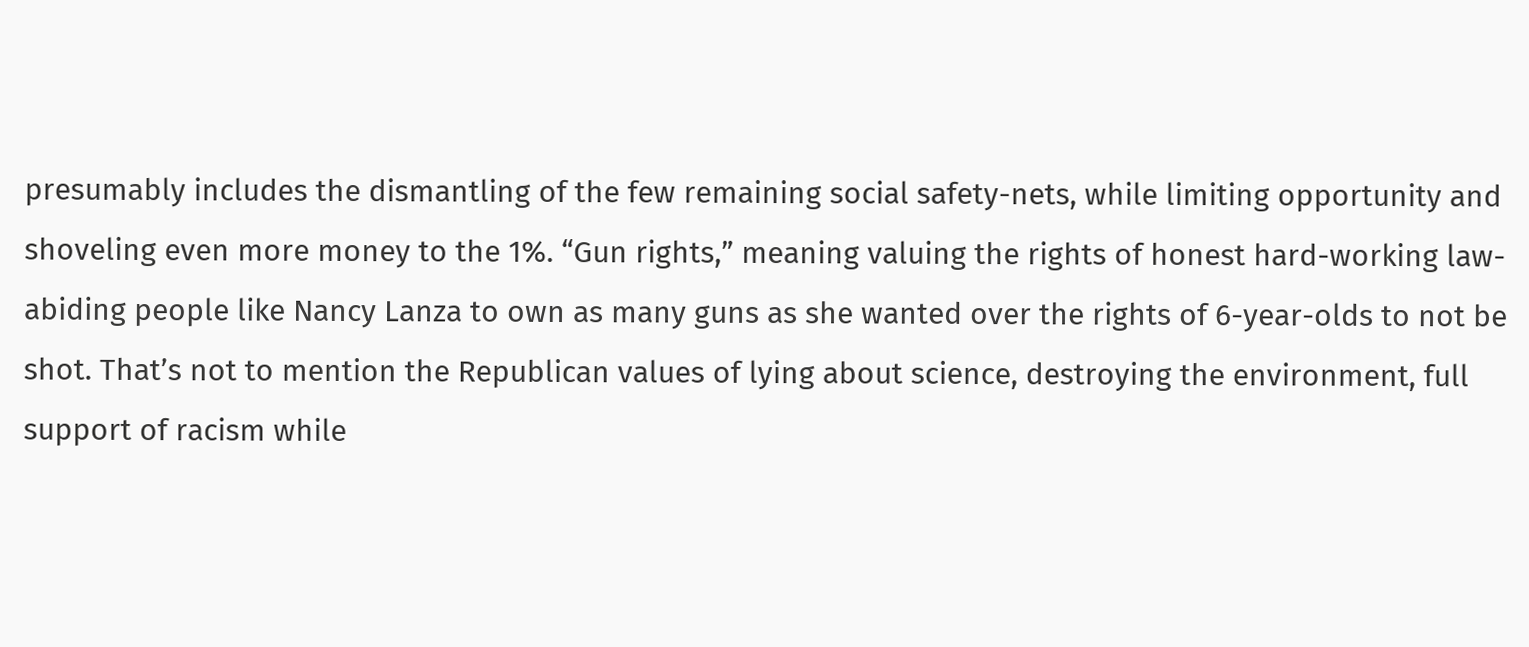presumably includes the dismantling of the few remaining social safety-nets, while limiting opportunity and shoveling even more money to the 1%. “Gun rights,” meaning valuing the rights of honest hard-working law-abiding people like Nancy Lanza to own as many guns as she wanted over the rights of 6-year-olds to not be shot. That’s not to mention the Republican values of lying about science, destroying the environment, full support of racism while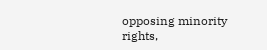opposing minority rights,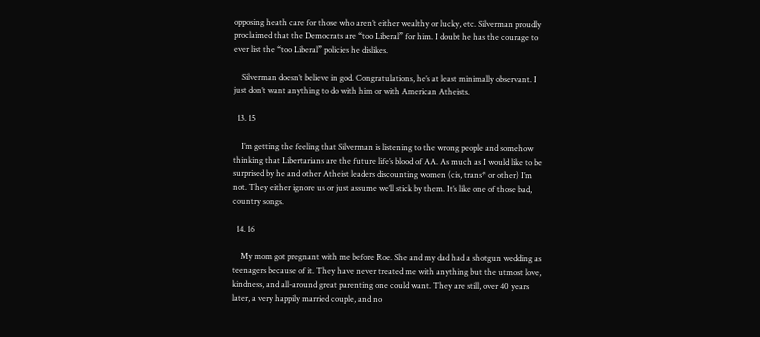opposing heath care for those who aren’t either wealthy or lucky, etc. Silverman proudly proclaimed that the Democrats are “too Liberal” for him. I doubt he has the courage to ever list the “too Liberal” policies he dislikes.

    Silverman doesn’t believe in god. Congratulations, he’s at least minimally observant. I just don’t want anything to do with him or with American Atheists.

  13. 15

    I’m getting the feeling that Silverman is listening to the wrong people and somehow thinking that Libertarians are the future life’s blood of AA. As much as I would like to be surprised by he and other Atheist leaders discounting women (cis, trans* or other) I’m not. They either ignore us or just assume we’ll stick by them. It’s like one of those bad, country songs.

  14. 16

    My mom got pregnant with me before Roe. She and my dad had a shotgun wedding as teenagers because of it. They have never treated me with anything but the utmost love, kindness, and all-around great parenting one could want. They are still, over 40 years later, a very happily married couple, and no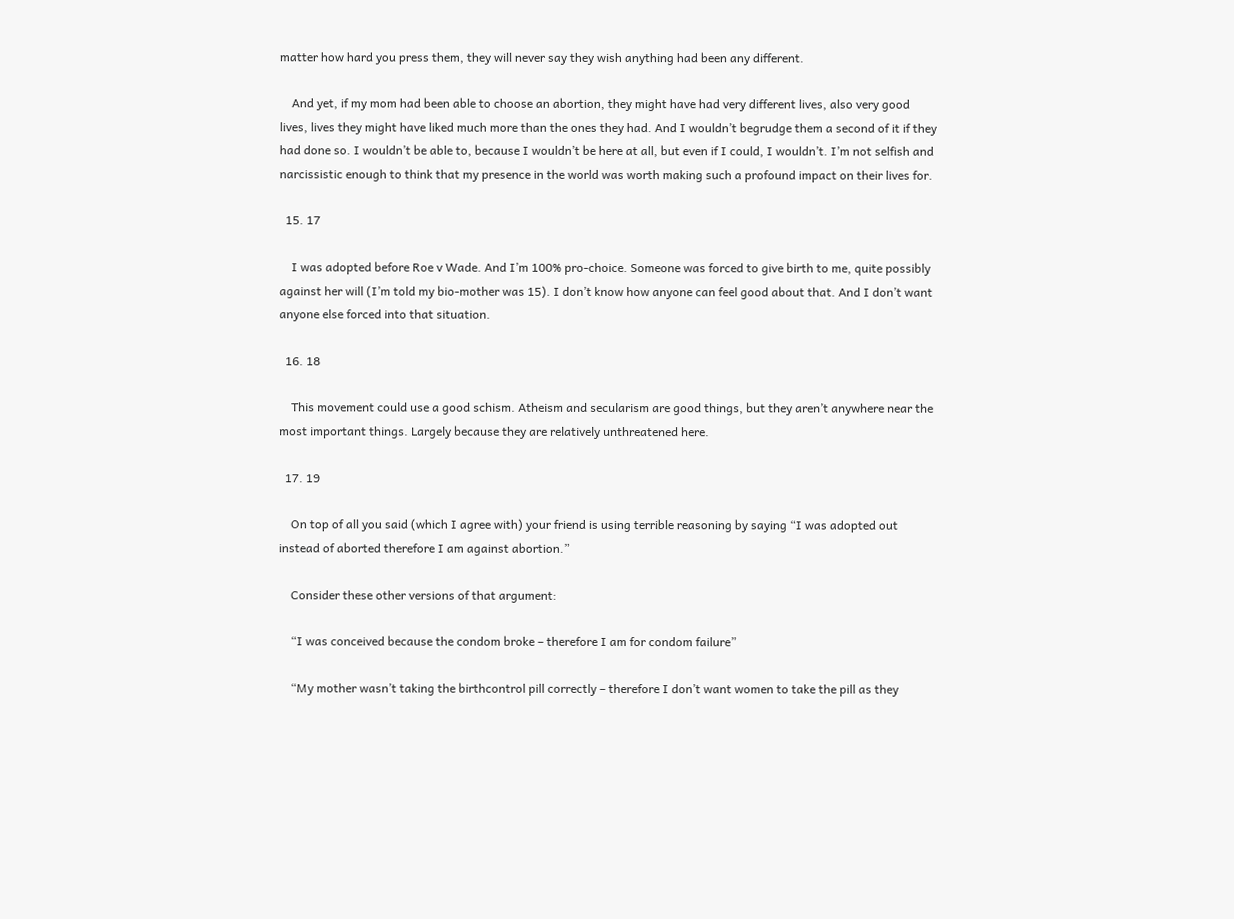matter how hard you press them, they will never say they wish anything had been any different.

    And yet, if my mom had been able to choose an abortion, they might have had very different lives, also very good lives, lives they might have liked much more than the ones they had. And I wouldn’t begrudge them a second of it if they had done so. I wouldn’t be able to, because I wouldn’t be here at all, but even if I could, I wouldn’t. I’m not selfish and narcissistic enough to think that my presence in the world was worth making such a profound impact on their lives for.

  15. 17

    I was adopted before Roe v Wade. And I’m 100% pro-choice. Someone was forced to give birth to me, quite possibly against her will (I’m told my bio-mother was 15). I don’t know how anyone can feel good about that. And I don’t want anyone else forced into that situation.

  16. 18

    This movement could use a good schism. Atheism and secularism are good things, but they aren’t anywhere near the most important things. Largely because they are relatively unthreatened here.

  17. 19

    On top of all you said (which I agree with) your friend is using terrible reasoning by saying “I was adopted out instead of aborted therefore I am against abortion.”

    Consider these other versions of that argument:

    “I was conceived because the condom broke – therefore I am for condom failure”

    “My mother wasn’t taking the birthcontrol pill correctly – therefore I don’t want women to take the pill as they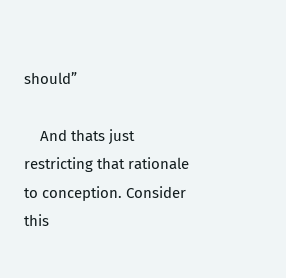should”

    And thats just restricting that rationale to conception. Consider this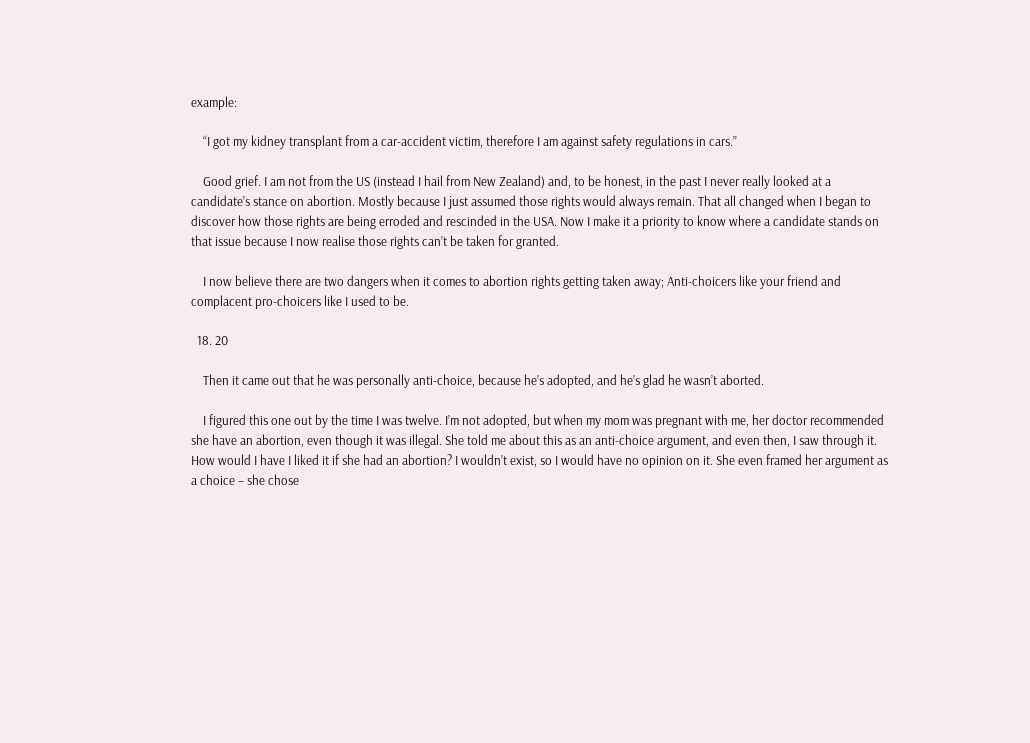example:

    “I got my kidney transplant from a car-accident victim, therefore I am against safety regulations in cars.”

    Good grief. I am not from the US (instead I hail from New Zealand) and, to be honest, in the past I never really looked at a candidate’s stance on abortion. Mostly because I just assumed those rights would always remain. That all changed when I began to discover how those rights are being erroded and rescinded in the USA. Now I make it a priority to know where a candidate stands on that issue because I now realise those rights can’t be taken for granted.

    I now believe there are two dangers when it comes to abortion rights getting taken away; Anti-choicers like your friend and complacent pro-choicers like I used to be.

  18. 20

    Then it came out that he was personally anti-choice, because he’s adopted, and he’s glad he wasn’t aborted.

    I figured this one out by the time I was twelve. I’m not adopted, but when my mom was pregnant with me, her doctor recommended she have an abortion, even though it was illegal. She told me about this as an anti-choice argument, and even then, I saw through it. How would I have I liked it if she had an abortion? I wouldn’t exist, so I would have no opinion on it. She even framed her argument as a choice – she chose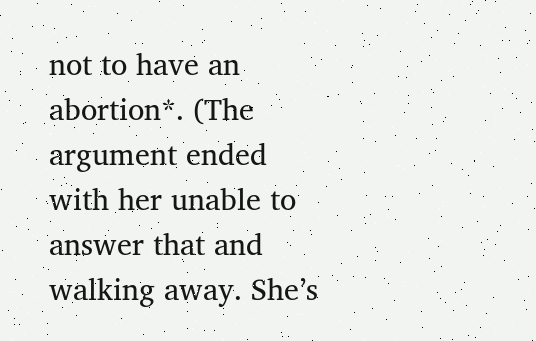not to have an abortion*. (The argument ended with her unable to answer that and walking away. She’s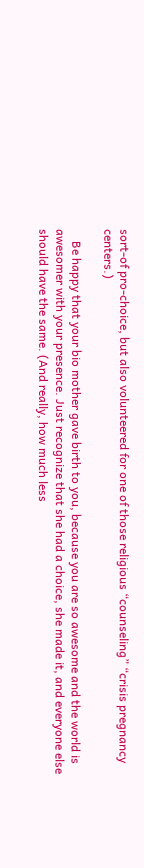sort-of pro-choice, but also volunteered for one of those religious “counseling” “crisis pregnancy centers.)

    Be happy that your bio mother gave birth to you, because you are so awesome and the world is awesomer with your presence. Just recognize that she had a choice, she made it, and everyone else should have the same. (And really, how much less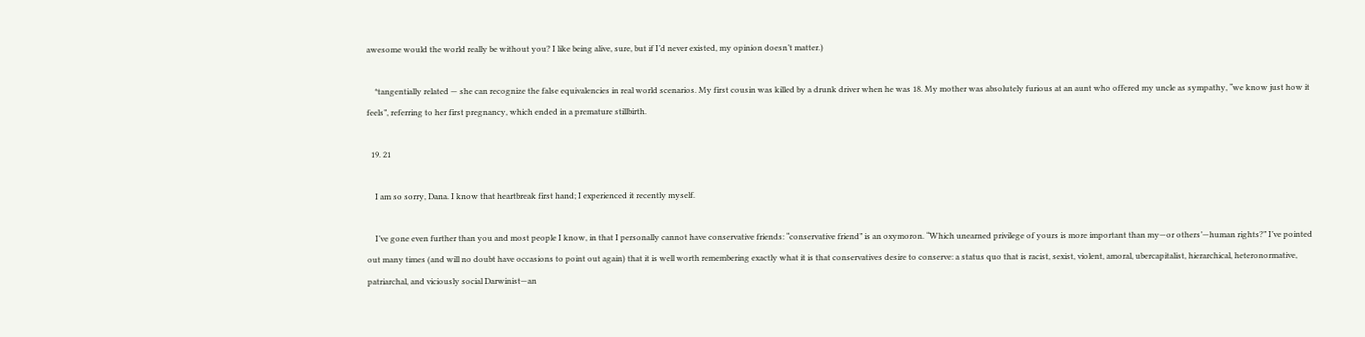awesome would the world really be without you? I like being alive, sure, but if I’d never existed, my opinion doesn’t matter.)

    *tangentially related — she can recognize the false equivalencies in real world scenarios. My first cousin was killed by a drunk driver when he was 18. My mother was absolutely furious at an aunt who offered my uncle as sympathy, “we know just how it feels”, referring to her first pregnancy, which ended in a premature stillbirth.

  19. 21

    I am so sorry, Dana. I know that heartbreak first hand; I experienced it recently myself.

    I’ve gone even further than you and most people I know, in that I personally cannot have conservative friends: “conservative friend” is an oxymoron. “Which unearned privilege of yours is more important than my—or others’—human rights?” I’ve pointed out many times (and will no doubt have occasions to point out again) that it is well worth remembering exactly what it is that conservatives desire to conserve: a status quo that is racist, sexist, violent, amoral, ubercapitalist, hierarchical, heteronormative, patriarchal, and viciously social Darwinist—an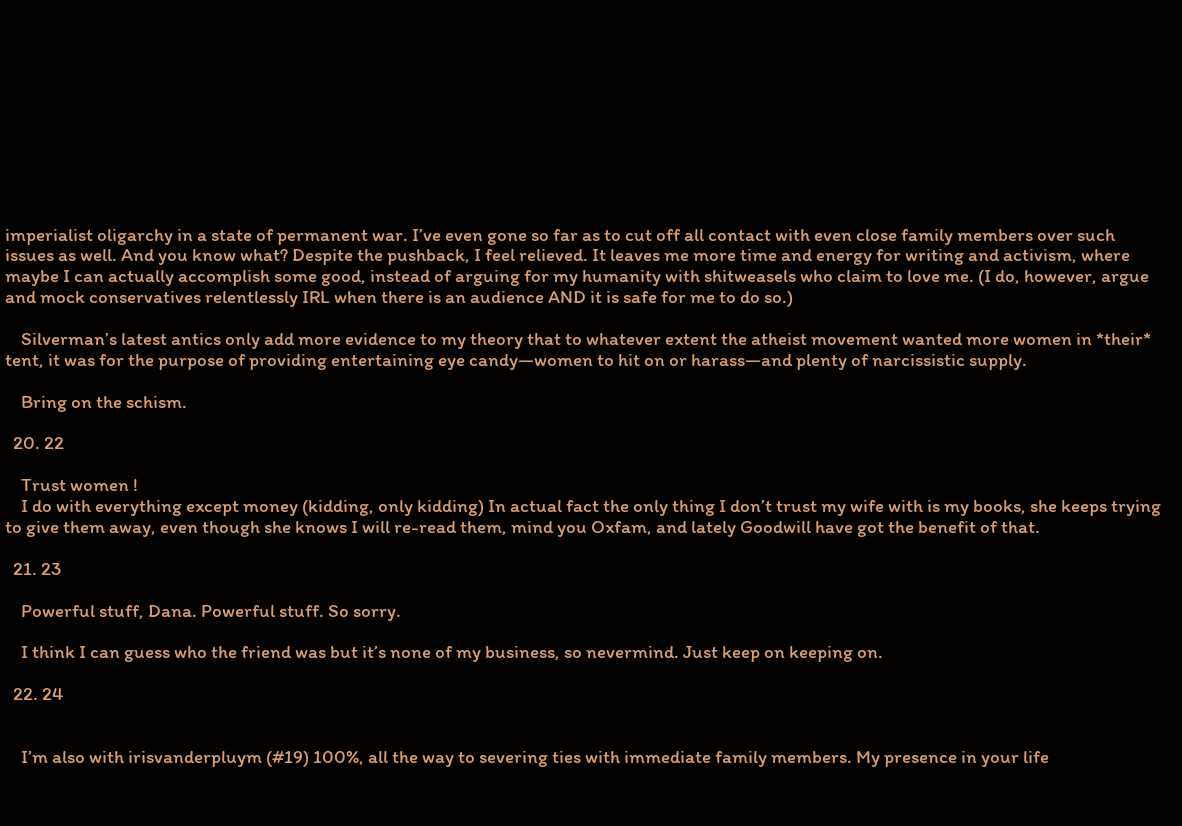imperialist oligarchy in a state of permanent war. I’ve even gone so far as to cut off all contact with even close family members over such issues as well. And you know what? Despite the pushback, I feel relieved. It leaves me more time and energy for writing and activism, where maybe I can actually accomplish some good, instead of arguing for my humanity with shitweasels who claim to love me. (I do, however, argue and mock conservatives relentlessly IRL when there is an audience AND it is safe for me to do so.)

    Silverman’s latest antics only add more evidence to my theory that to whatever extent the atheist movement wanted more women in *their* tent, it was for the purpose of providing entertaining eye candy—women to hit on or harass—and plenty of narcissistic supply.

    Bring on the schism.

  20. 22

    Trust women !
    I do with everything except money (kidding, only kidding) In actual fact the only thing I don’t trust my wife with is my books, she keeps trying to give them away, even though she knows I will re-read them, mind you Oxfam, and lately Goodwill have got the benefit of that.

  21. 23

    Powerful stuff, Dana. Powerful stuff. So sorry.

    I think I can guess who the friend was but it’s none of my business, so nevermind. Just keep on keeping on.

  22. 24


    I’m also with irisvanderpluym (#19) 100%, all the way to severing ties with immediate family members. My presence in your life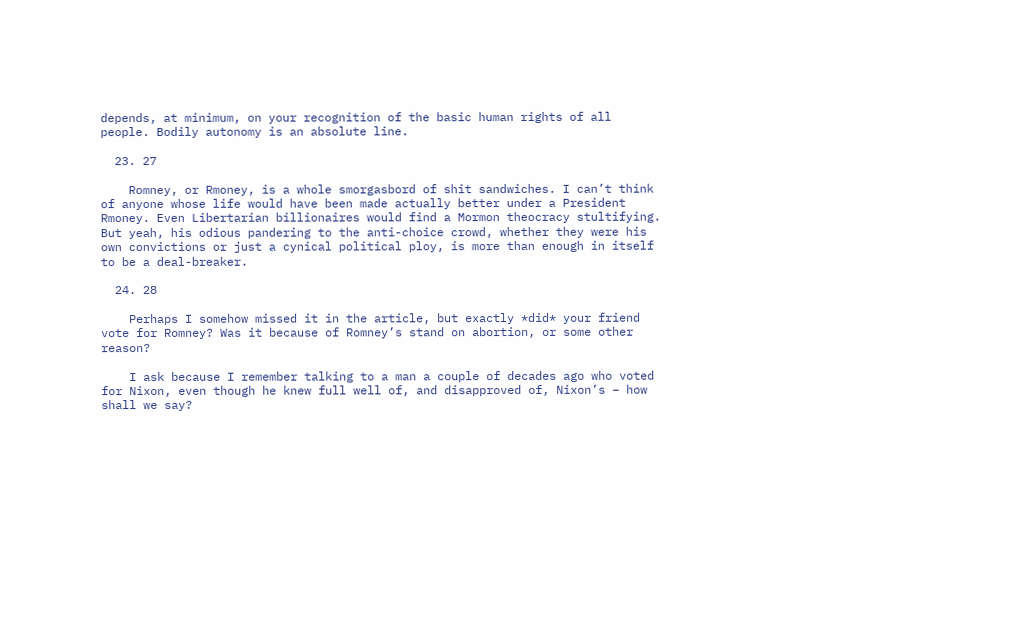depends, at minimum, on your recognition of the basic human rights of all people. Bodily autonomy is an absolute line.

  23. 27

    Romney, or Rmoney, is a whole smorgasbord of shit sandwiches. I can’t think of anyone whose life would have been made actually better under a President Rmoney. Even Libertarian billionaires would find a Mormon theocracy stultifying. But yeah, his odious pandering to the anti-choice crowd, whether they were his own convictions or just a cynical political ploy, is more than enough in itself to be a deal-breaker.

  24. 28

    Perhaps I somehow missed it in the article, but exactly *did* your friend vote for Romney? Was it because of Romney’s stand on abortion, or some other reason?

    I ask because I remember talking to a man a couple of decades ago who voted for Nixon, even though he knew full well of, and disapproved of, Nixon’s – how shall we say?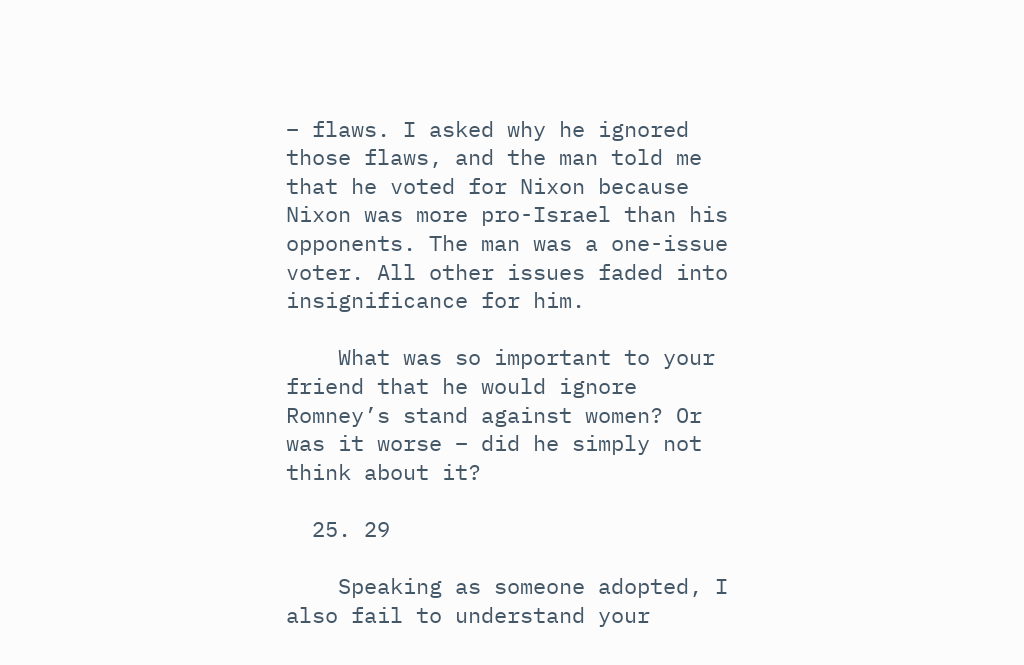– flaws. I asked why he ignored those flaws, and the man told me that he voted for Nixon because Nixon was more pro-Israel than his opponents. The man was a one-issue voter. All other issues faded into insignificance for him.

    What was so important to your friend that he would ignore Romney’s stand against women? Or was it worse – did he simply not think about it?

  25. 29

    Speaking as someone adopted, I also fail to understand your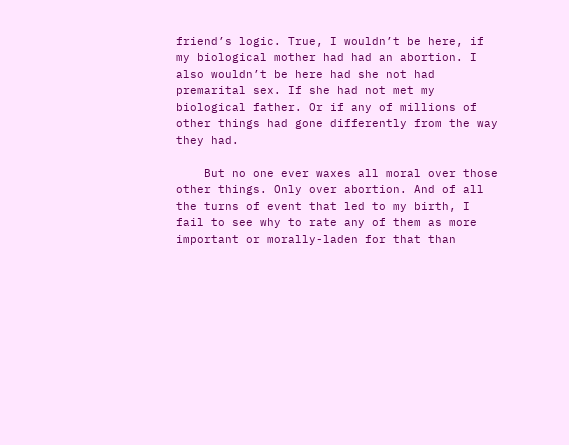friend’s logic. True, I wouldn’t be here, if my biological mother had had an abortion. I also wouldn’t be here had she not had premarital sex. If she had not met my biological father. Or if any of millions of other things had gone differently from the way they had.

    But no one ever waxes all moral over those other things. Only over abortion. And of all the turns of event that led to my birth, I fail to see why to rate any of them as more important or morally-laden for that than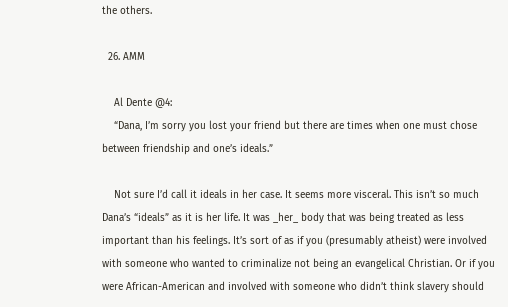the others.

  26. AMM

    Al Dente @4:
    “Dana, I’m sorry you lost your friend but there are times when one must chose between friendship and one’s ideals.”

    Not sure I’d call it ideals in her case. It seems more visceral. This isn’t so much Dana’s “ideals” as it is her life. It was _her_ body that was being treated as less important than his feelings. It’s sort of as if you (presumably atheist) were involved with someone who wanted to criminalize not being an evangelical Christian. Or if you were African-American and involved with someone who didn’t think slavery should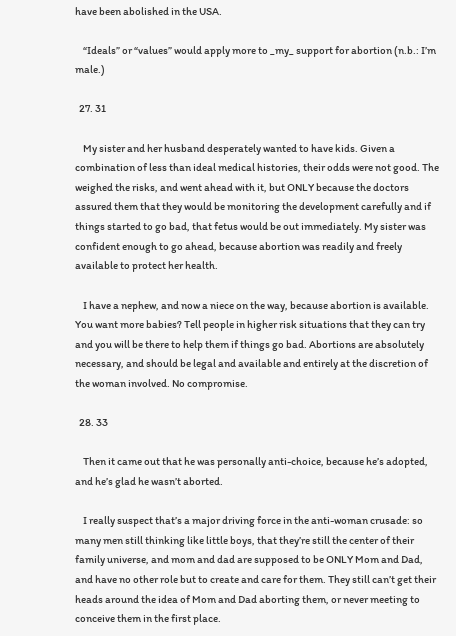have been abolished in the USA.

    “Ideals” or “values” would apply more to _my_ support for abortion (n.b.: I’m male.)

  27. 31

    My sister and her husband desperately wanted to have kids. Given a combination of less than ideal medical histories, their odds were not good. The weighed the risks, and went ahead with it, but ONLY because the doctors assured them that they would be monitoring the development carefully and if things started to go bad, that fetus would be out immediately. My sister was confident enough to go ahead, because abortion was readily and freely available to protect her health.

    I have a nephew, and now a niece on the way, because abortion is available. You want more babies? Tell people in higher risk situations that they can try and you will be there to help them if things go bad. Abortions are absolutely necessary, and should be legal and available and entirely at the discretion of the woman involved. No compromise.

  28. 33

    Then it came out that he was personally anti-choice, because he’s adopted, and he’s glad he wasn’t aborted.

    I really suspect that’s a major driving force in the anti-woman crusade: so many men still thinking like little boys, that they’re still the center of their family universe, and mom and dad are supposed to be ONLY Mom and Dad, and have no other role but to create and care for them. They still can’t get their heads around the idea of Mom and Dad aborting them, or never meeting to conceive them in the first place.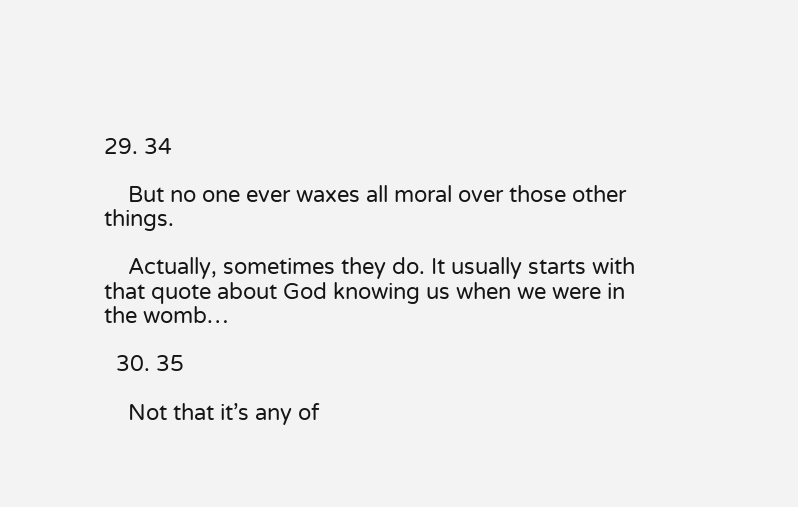29. 34

    But no one ever waxes all moral over those other things.

    Actually, sometimes they do. It usually starts with that quote about God knowing us when we were in the womb…

  30. 35

    Not that it’s any of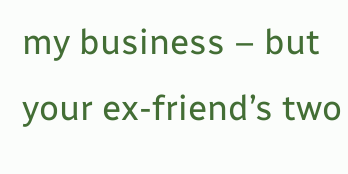my business – but your ex-friend’s two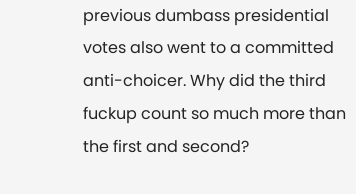previous dumbass presidential votes also went to a committed anti-choicer. Why did the third fuckup count so much more than the first and second?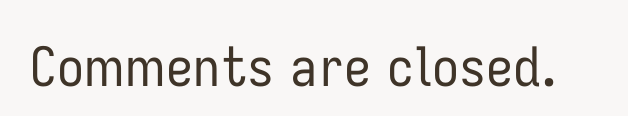Comments are closed.